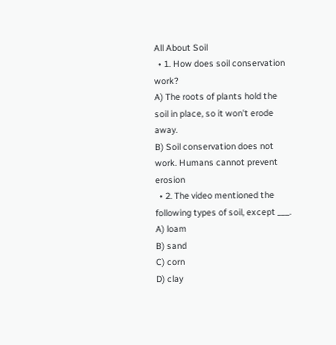All About Soil
  • 1. How does soil conservation work?
A) The roots of plants hold the soil in place, so it won't erode away.
B) Soil conservation does not work. Humans cannot prevent erosion
  • 2. The video mentioned the following types of soil, except ___.
A) loam
B) sand
C) corn
D) clay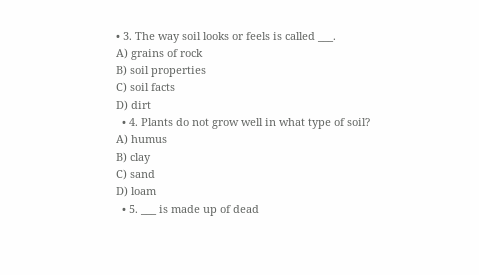• 3. The way soil looks or feels is called ___.
A) grains of rock
B) soil properties
C) soil facts
D) dirt
  • 4. Plants do not grow well in what type of soil?
A) humus
B) clay
C) sand
D) loam
  • 5. ___ is made up of dead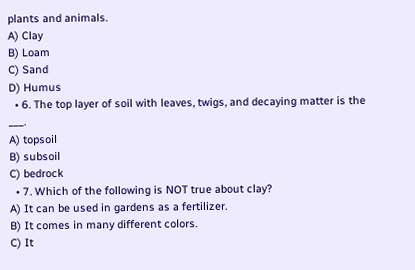plants and animals.
A) Clay
B) Loam
C) Sand
D) Humus
  • 6. The top layer of soil with leaves, twigs, and decaying matter is the ___.
A) topsoil
B) subsoil
C) bedrock
  • 7. Which of the following is NOT true about clay?
A) It can be used in gardens as a fertilizer.
B) It comes in many different colors.
C) It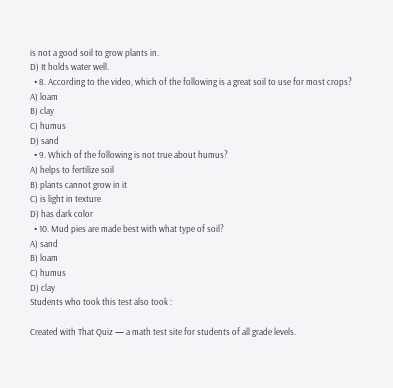is not a good soil to grow plants in.
D) It holds water well.
  • 8. According to the video, which of the following is a great soil to use for most crops?
A) loam
B) clay
C) humus
D) sand
  • 9. Which of the following is not true about humus?
A) helps to fertilize soil
B) plants cannot grow in it
C) is light in texture
D) has dark color
  • 10. Mud pies are made best with what type of soil?
A) sand
B) loam
C) humus
D) clay
Students who took this test also took :

Created with That Quiz — a math test site for students of all grade levels.